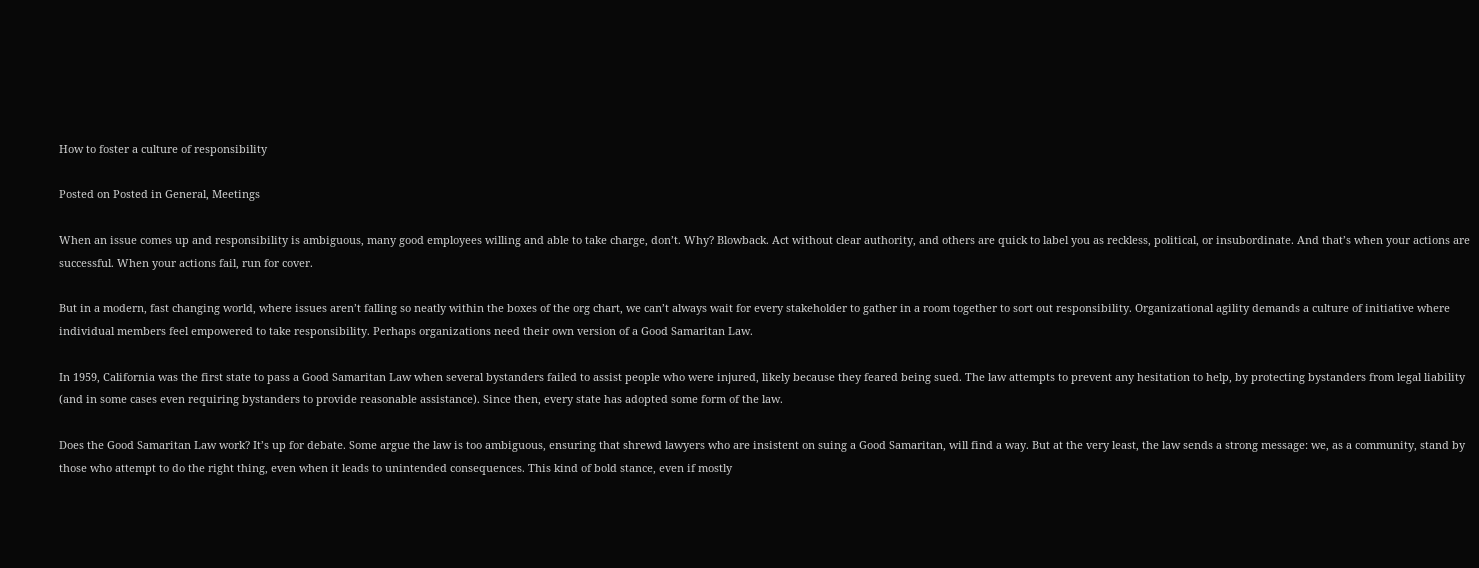How to foster a culture of responsibility

Posted on Posted in General, Meetings

When an issue comes up and responsibility is ambiguous, many good employees willing and able to take charge, don’t. Why? Blowback. Act without clear authority, and others are quick to label you as reckless, political, or insubordinate. And that’s when your actions are successful. When your actions fail, run for cover.

But in a modern, fast changing world, where issues aren’t falling so neatly within the boxes of the org chart, we can’t always wait for every stakeholder to gather in a room together to sort out responsibility. Organizational agility demands a culture of initiative where individual members feel empowered to take responsibility. Perhaps organizations need their own version of a Good Samaritan Law.

In 1959, California was the first state to pass a Good Samaritan Law when several bystanders failed to assist people who were injured, likely because they feared being sued. The law attempts to prevent any hesitation to help, by protecting bystanders from legal liability (and in some cases even requiring bystanders to provide reasonable assistance). Since then, every state has adopted some form of the law.

Does the Good Samaritan Law work? It’s up for debate. Some argue the law is too ambiguous, ensuring that shrewd lawyers who are insistent on suing a Good Samaritan, will find a way. But at the very least, the law sends a strong message: we, as a community, stand by those who attempt to do the right thing, even when it leads to unintended consequences. This kind of bold stance, even if mostly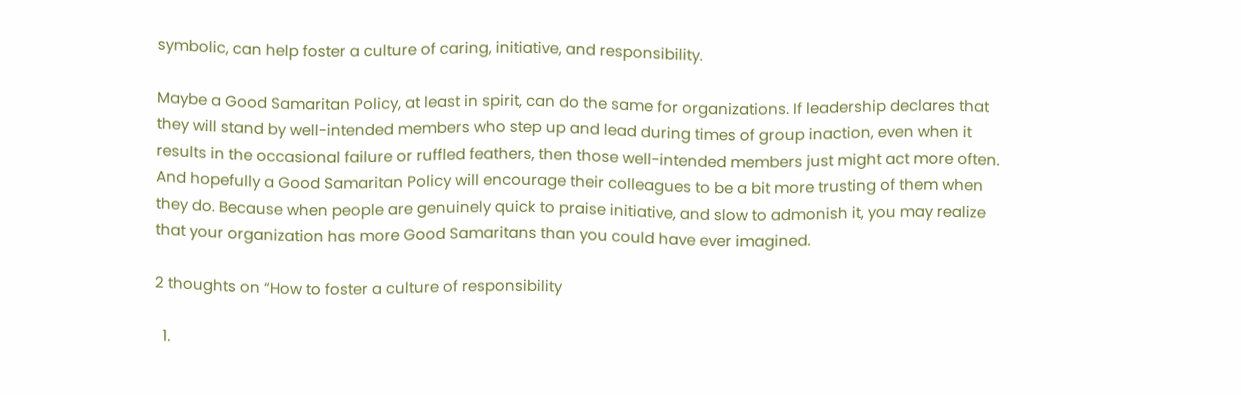symbolic, can help foster a culture of caring, initiative, and responsibility.

Maybe a Good Samaritan Policy, at least in spirit, can do the same for organizations. If leadership declares that they will stand by well-intended members who step up and lead during times of group inaction, even when it results in the occasional failure or ruffled feathers, then those well-intended members just might act more often. And hopefully a Good Samaritan Policy will encourage their colleagues to be a bit more trusting of them when they do. Because when people are genuinely quick to praise initiative, and slow to admonish it, you may realize that your organization has more Good Samaritans than you could have ever imagined.

2 thoughts on “How to foster a culture of responsibility

  1.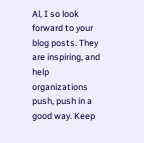Al, I so look forward to your blog posts. They are inspiring, and help organizations push, push in a good way. Keep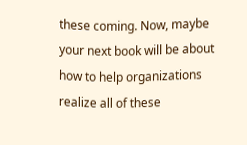these coming. Now, maybe your next book will be about how to help organizations realize all of these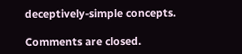deceptively-simple concepts.

Comments are closed.